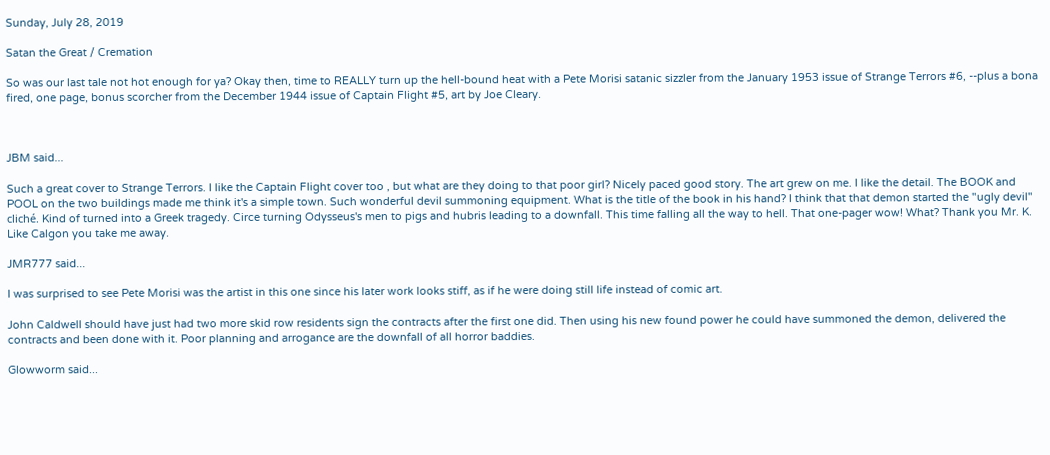Sunday, July 28, 2019

Satan the Great / Cremation

So was our last tale not hot enough for ya? Okay then, time to REALLY turn up the hell-bound heat with a Pete Morisi satanic sizzler from the January 1953 issue of Strange Terrors #6, --plus a bona fired, one page, bonus scorcher from the December 1944 issue of Captain Flight #5, art by Joe Cleary.



JBM said...

Such a great cover to Strange Terrors. I like the Captain Flight cover too , but what are they doing to that poor girl? Nicely paced good story. The art grew on me. I like the detail. The BOOK and POOL on the two buildings made me think it's a simple town. Such wonderful devil summoning equipment. What is the title of the book in his hand? I think that that demon started the "ugly devil" cliché. Kind of turned into a Greek tragedy. Circe turning Odysseus's men to pigs and hubris leading to a downfall. This time falling all the way to hell. That one-pager wow! What? Thank you Mr. K. Like Calgon you take me away.

JMR777 said...

I was surprised to see Pete Morisi was the artist in this one since his later work looks stiff, as if he were doing still life instead of comic art.

John Caldwell should have just had two more skid row residents sign the contracts after the first one did. Then using his new found power he could have summoned the demon, delivered the contracts and been done with it. Poor planning and arrogance are the downfall of all horror baddies.

Glowworm said...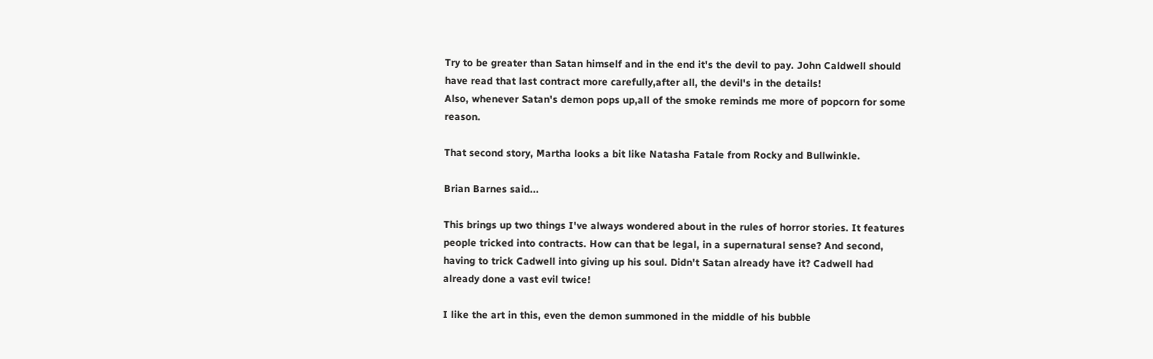Try to be greater than Satan himself and in the end it's the devil to pay. John Caldwell should have read that last contract more carefully,after all, the devil's in the details!
Also, whenever Satan's demon pops up,all of the smoke reminds me more of popcorn for some reason.

That second story, Martha looks a bit like Natasha Fatale from Rocky and Bullwinkle.

Brian Barnes said...

This brings up two things I've always wondered about in the rules of horror stories. It features people tricked into contracts. How can that be legal, in a supernatural sense? And second, having to trick Cadwell into giving up his soul. Didn't Satan already have it? Cadwell had already done a vast evil twice!

I like the art in this, even the demon summoned in the middle of his bubble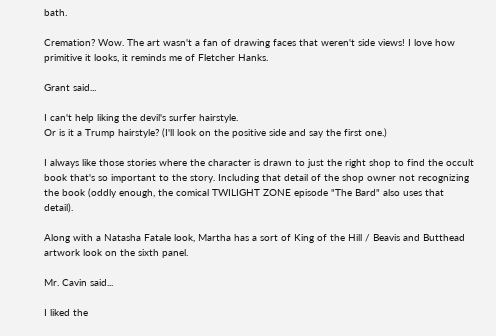bath.

Cremation? Wow. The art wasn't a fan of drawing faces that weren't side views! I love how primitive it looks, it reminds me of Fletcher Hanks.

Grant said...

I can't help liking the devil's surfer hairstyle.
Or is it a Trump hairstyle? (I'll look on the positive side and say the first one.)

I always like those stories where the character is drawn to just the right shop to find the occult book that's so important to the story. Including that detail of the shop owner not recognizing the book (oddly enough, the comical TWILIGHT ZONE episode "The Bard" also uses that detail).

Along with a Natasha Fatale look, Martha has a sort of King of the Hill / Beavis and Butthead artwork look on the sixth panel.

Mr. Cavin said...

I liked the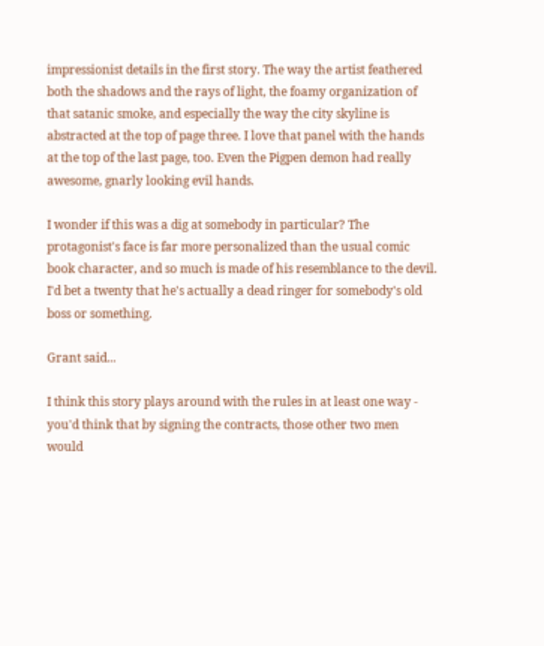impressionist details in the first story. The way the artist feathered both the shadows and the rays of light, the foamy organization of that satanic smoke, and especially the way the city skyline is abstracted at the top of page three. I love that panel with the hands at the top of the last page, too. Even the Pigpen demon had really awesome, gnarly looking evil hands.

I wonder if this was a dig at somebody in particular? The protagonist's face is far more personalized than the usual comic book character, and so much is made of his resemblance to the devil. I'd bet a twenty that he's actually a dead ringer for somebody's old boss or something.

Grant said...

I think this story plays around with the rules in at least one way - you'd think that by signing the contracts, those other two men would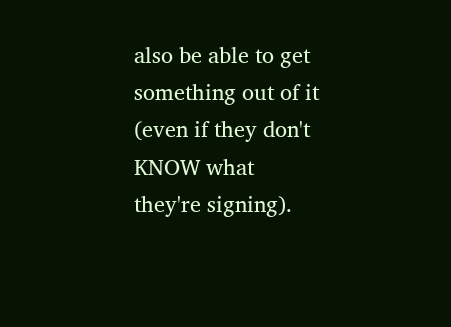also be able to get something out of it (even if they don't KNOW what they're signing).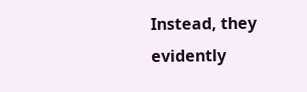Instead, they evidently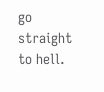go straight to hell.